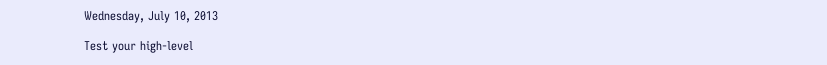Wednesday, July 10, 2013

Test your high-level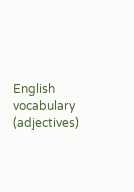English vocabulary (adjectives)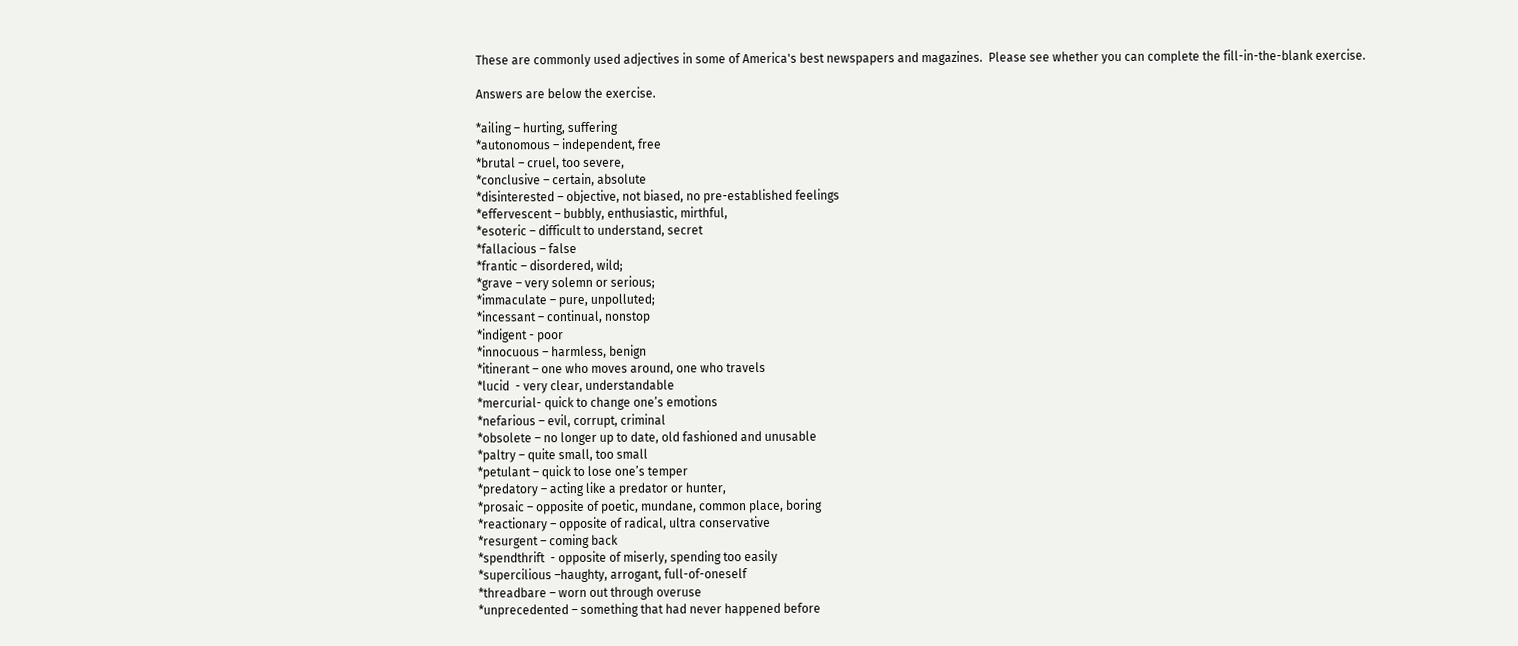These are commonly used adjectives in some of America's best newspapers and magazines.  Please see whether you can complete the fill-in-the-blank exercise.

Answers are below the exercise.

*ailing – hurting, suffering
*autonomous – independent, free
*brutal – cruel, too severe,
*conclusive – certain, absolute
*disinterested – objective, not biased, no pre-established feelings
*effervescent – bubbly, enthusiastic, mirthful,
*esoteric – difficult to understand, secret
*fallacious – false
*frantic – disordered, wild;
*grave – very solemn or serious;
*immaculate – pure, unpolluted;
*incessant – continual, nonstop
*indigent - poor
*innocuous – harmless, benign
*itinerant – one who moves around, one who travels
*lucid  - very clear, understandable
*mercurial- quick to change one’s emotions
*nefarious – evil, corrupt, criminal
*obsolete – no longer up to date, old fashioned and unusable
*paltry – quite small, too small
*petulant – quick to lose one’s temper
*predatory – acting like a predator or hunter,
*prosaic – opposite of poetic, mundane, common place, boring
*reactionary – opposite of radical, ultra conservative
*resurgent – coming back
*spendthrift  - opposite of miserly, spending too easily
*supercilious –haughty, arrogant, full-of-oneself
*threadbare – worn out through overuse
*unprecedented – something that had never happened before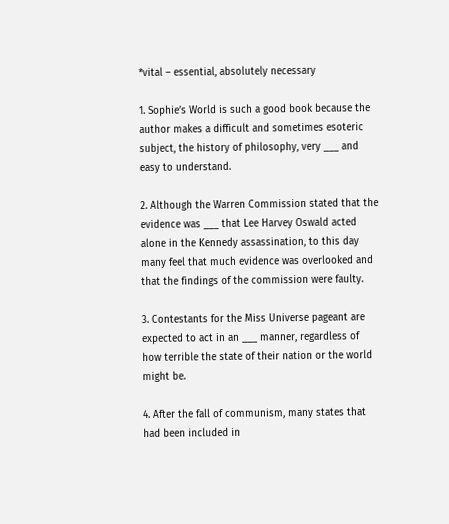*vital – essential, absolutely necessary

1. Sophie’s World is such a good book because the author makes a difficult and sometimes esoteric subject, the history of philosophy, very ___ and easy to understand.

2. Although the Warren Commission stated that the evidence was ___ that Lee Harvey Oswald acted alone in the Kennedy assassination, to this day many feel that much evidence was overlooked and that the findings of the commission were faulty.

3. Contestants for the Miss Universe pageant are expected to act in an ___ manner, regardless of how terrible the state of their nation or the world might be.

4. After the fall of communism, many states that had been included in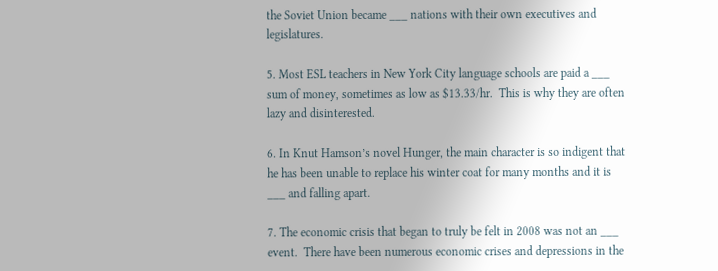the Soviet Union became ___ nations with their own executives and legislatures.

5. Most ESL teachers in New York City language schools are paid a ___ sum of money, sometimes as low as $13.33/hr.  This is why they are often lazy and disinterested.

6. In Knut Hamson’s novel Hunger, the main character is so indigent that he has been unable to replace his winter coat for many months and it is ___ and falling apart.

7. The economic crisis that began to truly be felt in 2008 was not an ___ event.  There have been numerous economic crises and depressions in the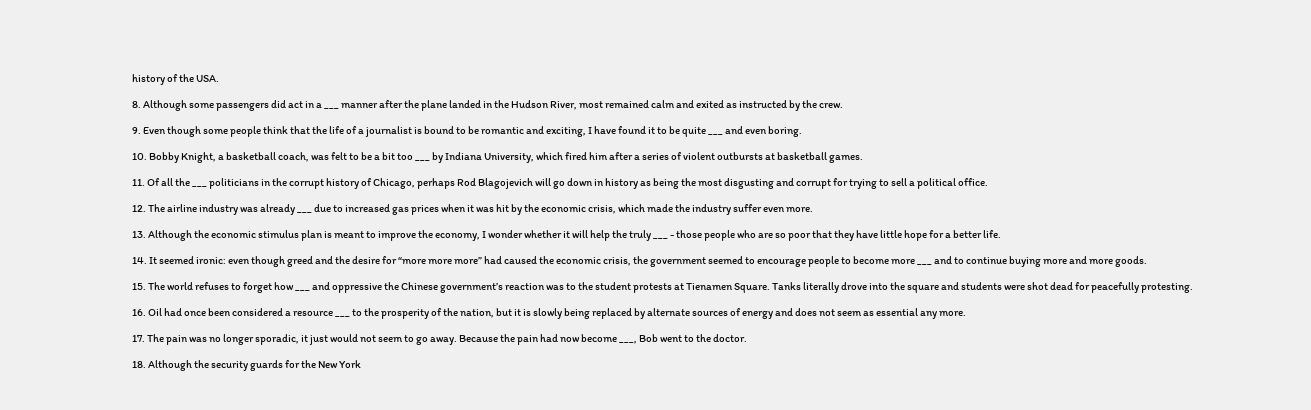history of the USA.

8. Although some passengers did act in a ___ manner after the plane landed in the Hudson River, most remained calm and exited as instructed by the crew.

9. Even though some people think that the life of a journalist is bound to be romantic and exciting, I have found it to be quite ___ and even boring.

10. Bobby Knight, a basketball coach, was felt to be a bit too ___ by Indiana University, which fired him after a series of violent outbursts at basketball games.

11. Of all the ___ politicians in the corrupt history of Chicago, perhaps Rod Blagojevich will go down in history as being the most disgusting and corrupt for trying to sell a political office.

12. The airline industry was already ___ due to increased gas prices when it was hit by the economic crisis, which made the industry suffer even more.

13. Although the economic stimulus plan is meant to improve the economy, I wonder whether it will help the truly ___ - those people who are so poor that they have little hope for a better life.

14. It seemed ironic: even though greed and the desire for “more more more” had caused the economic crisis, the government seemed to encourage people to become more ___ and to continue buying more and more goods.

15. The world refuses to forget how ___ and oppressive the Chinese government’s reaction was to the student protests at Tienamen Square. Tanks literally drove into the square and students were shot dead for peacefully protesting.

16. Oil had once been considered a resource ___ to the prosperity of the nation, but it is slowly being replaced by alternate sources of energy and does not seem as essential any more.

17. The pain was no longer sporadic, it just would not seem to go away. Because the pain had now become ___, Bob went to the doctor.

18. Although the security guards for the New York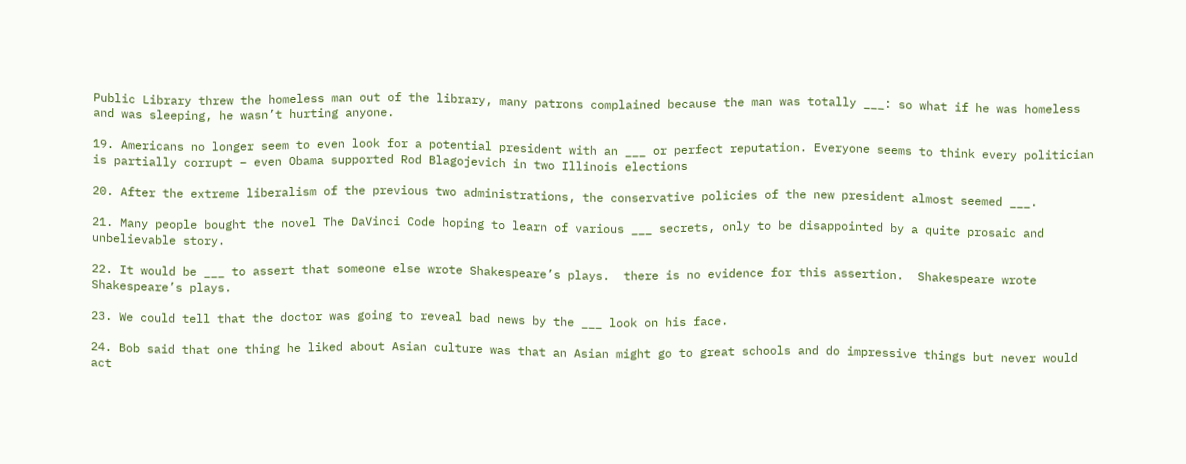Public Library threw the homeless man out of the library, many patrons complained because the man was totally ___: so what if he was homeless and was sleeping, he wasn’t hurting anyone.

19. Americans no longer seem to even look for a potential president with an ___ or perfect reputation. Everyone seems to think every politician is partially corrupt – even Obama supported Rod Blagojevich in two Illinois elections

20. After the extreme liberalism of the previous two administrations, the conservative policies of the new president almost seemed ___.

21. Many people bought the novel The DaVinci Code hoping to learn of various ___ secrets, only to be disappointed by a quite prosaic and unbelievable story.

22. It would be ___ to assert that someone else wrote Shakespeare’s plays.  there is no evidence for this assertion.  Shakespeare wrote Shakespeare’s plays.

23. We could tell that the doctor was going to reveal bad news by the ___ look on his face.

24. Bob said that one thing he liked about Asian culture was that an Asian might go to great schools and do impressive things but never would act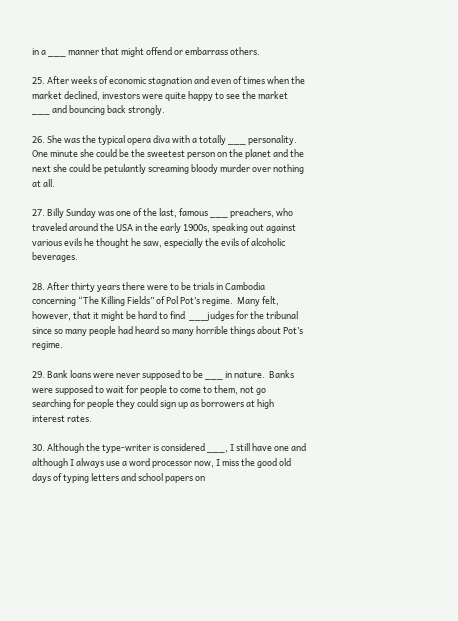in a ___ manner that might offend or embarrass others.

25. After weeks of economic stagnation and even of times when the market declined, investors were quite happy to see the market ___ and bouncing back strongly.

26. She was the typical opera diva with a totally ___ personality. One minute she could be the sweetest person on the planet and the next she could be petulantly screaming bloody murder over nothing at all.

27. Billy Sunday was one of the last, famous ___ preachers, who traveled around the USA in the early 1900s, speaking out against various evils he thought he saw, especially the evils of alcoholic beverages.

28. After thirty years there were to be trials in Cambodia concerning “The Killing Fields” of Pol Pot’s regime.  Many felt, however, that it might be hard to find  ___judges for the tribunal since so many people had heard so many horrible things about Pot’s regime.

29. Bank loans were never supposed to be ___ in nature.  Banks were supposed to wait for people to come to them, not go searching for people they could sign up as borrowers at high interest rates.

30. Although the type-writer is considered ___, I still have one and although I always use a word processor now, I miss the good old days of typing letters and school papers on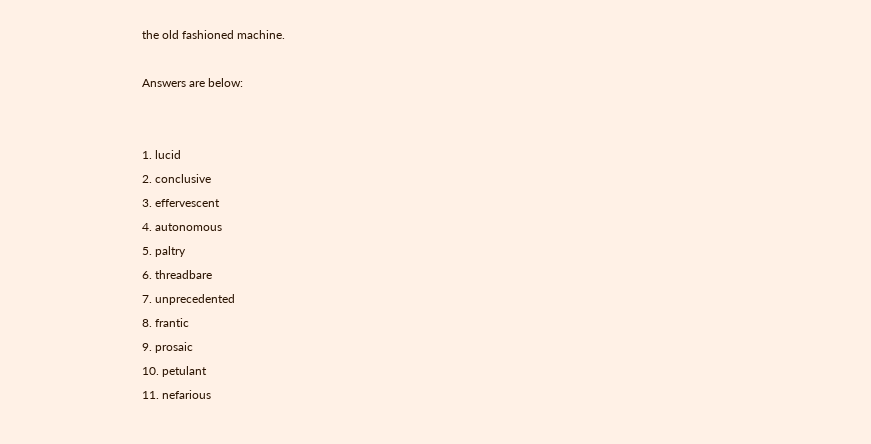the old fashioned machine.

Answers are below:


1. lucid
2. conclusive
3. effervescent
4. autonomous
5. paltry
6. threadbare
7. unprecedented
8. frantic
9. prosaic
10. petulant
11. nefarious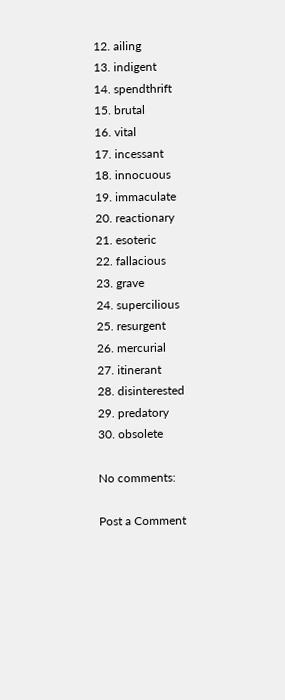12. ailing
13. indigent
14. spendthrift
15. brutal
16. vital
17. incessant
18. innocuous
19. immaculate
20. reactionary
21. esoteric
22. fallacious
23. grave
24. supercilious
25. resurgent
26. mercurial
27. itinerant
28. disinterested
29. predatory
30. obsolete

No comments:

Post a Comment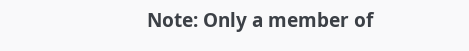Note: Only a member of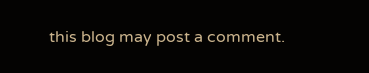this blog may post a comment.